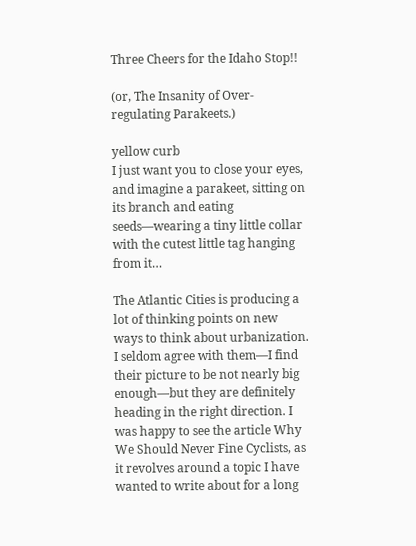Three Cheers for the Idaho Stop!!

(or, The Insanity of Over-regulating Parakeets.)

yellow curb
I just want you to close your eyes, and imagine a parakeet, sitting on its branch and eating seeds—wearing a tiny little collar with the cutest little tag hanging from it…

The Atlantic Cities is producing a lot of thinking points on new ways to think about urbanization. I seldom agree with them—I find their picture to be not nearly big enough—but they are definitely heading in the right direction. I was happy to see the article Why We Should Never Fine Cyclists, as it revolves around a topic I have wanted to write about for a long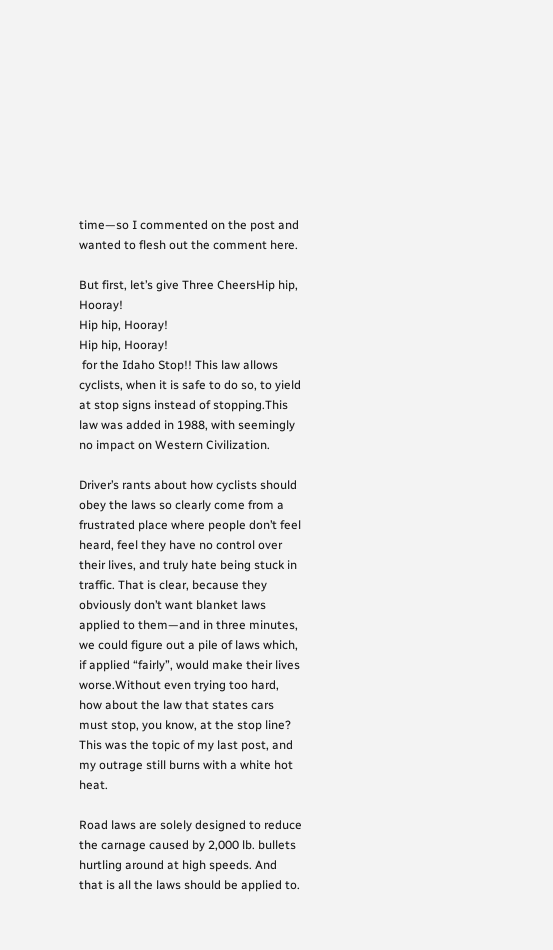time—so I commented on the post and wanted to flesh out the comment here.

But first, let’s give Three CheersHip hip, Hooray!
Hip hip, Hooray!
Hip hip, Hooray!
 for the Idaho Stop!! This law allows cyclists, when it is safe to do so, to yield at stop signs instead of stopping.This law was added in 1988, with seemingly no impact on Western Civilization.

Driver’s rants about how cyclists should obey the laws so clearly come from a frustrated place where people don’t feel heard, feel they have no control over their lives, and truly hate being stuck in traffic. That is clear, because they obviously don’t want blanket laws applied to them—and in three minutes, we could figure out a pile of laws which, if applied “fairly”, would make their lives worse.Without even trying too hard, how about the law that states cars must stop, you know, at the stop line? This was the topic of my last post, and my outrage still burns with a white hot heat.

Road laws are solely designed to reduce the carnage caused by 2,000 lb. bullets hurtling around at high speeds. And that is all the laws should be applied to.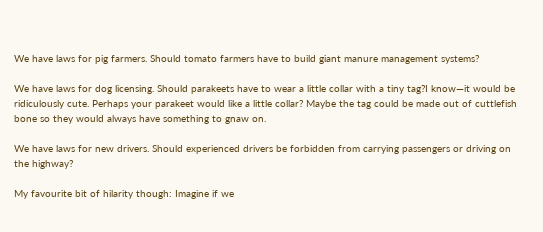We have laws for pig farmers. Should tomato farmers have to build giant manure management systems?

We have laws for dog licensing. Should parakeets have to wear a little collar with a tiny tag?I know—it would be ridiculously cute. Perhaps your parakeet would like a little collar? Maybe the tag could be made out of cuttlefish bone so they would always have something to gnaw on.

We have laws for new drivers. Should experienced drivers be forbidden from carrying passengers or driving on the highway?

My favourite bit of hilarity though: Imagine if we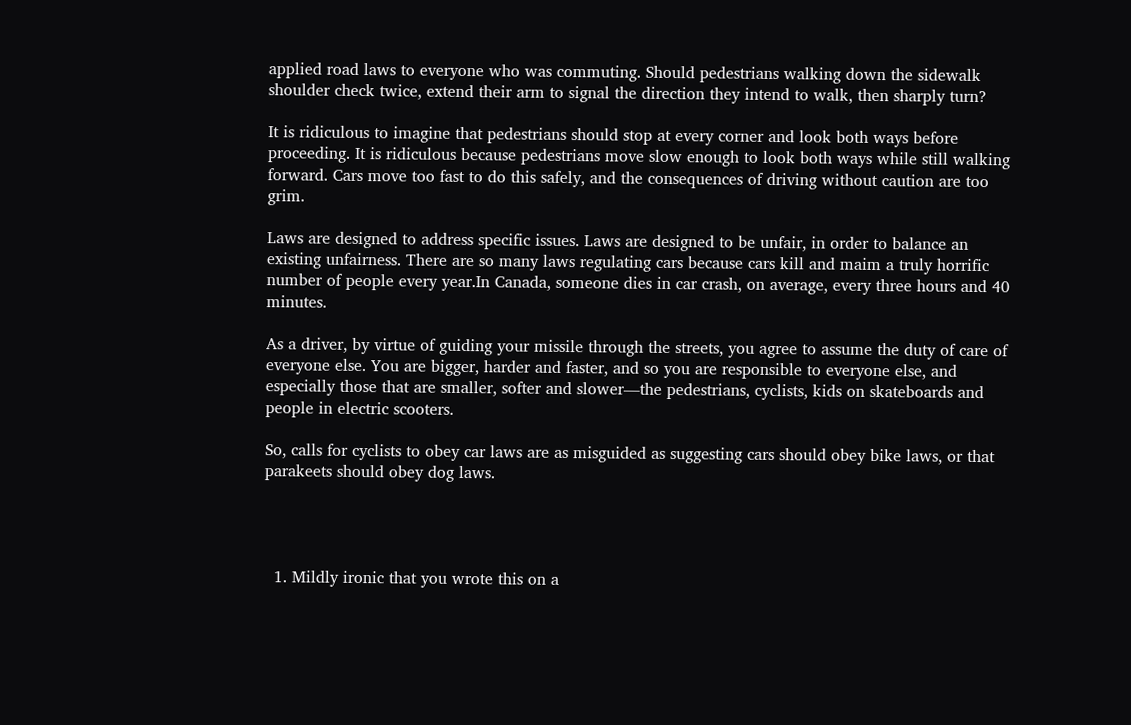applied road laws to everyone who was commuting. Should pedestrians walking down the sidewalk shoulder check twice, extend their arm to signal the direction they intend to walk, then sharply turn?

It is ridiculous to imagine that pedestrians should stop at every corner and look both ways before proceeding. It is ridiculous because pedestrians move slow enough to look both ways while still walking forward. Cars move too fast to do this safely, and the consequences of driving without caution are too grim.

Laws are designed to address specific issues. Laws are designed to be unfair, in order to balance an existing unfairness. There are so many laws regulating cars because cars kill and maim a truly horrific number of people every year.In Canada, someone dies in car crash, on average, every three hours and 40 minutes.

As a driver, by virtue of guiding your missile through the streets, you agree to assume the duty of care of everyone else. You are bigger, harder and faster, and so you are responsible to everyone else, and especially those that are smaller, softer and slower—the pedestrians, cyclists, kids on skateboards and people in electric scooters.

So, calls for cyclists to obey car laws are as misguided as suggesting cars should obey bike laws, or that parakeets should obey dog laws.




  1. Mildly ironic that you wrote this on a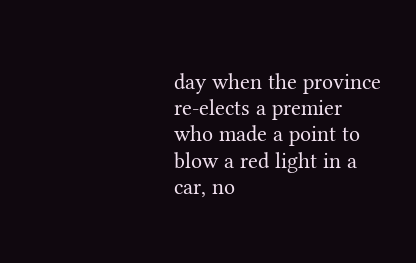day when the province re-elects a premier who made a point to blow a red light in a car, no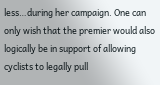less…during her campaign. One can only wish that the premier would also logically be in support of allowing cyclists to legally pull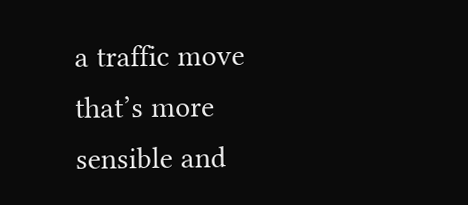a traffic move that’s more sensible and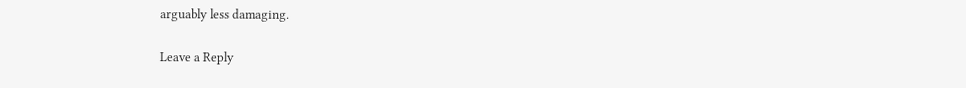arguably less damaging.

Leave a Reply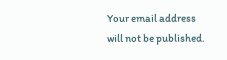Your email address will not be published.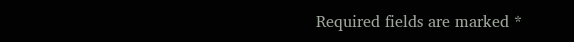Required fields are marked *